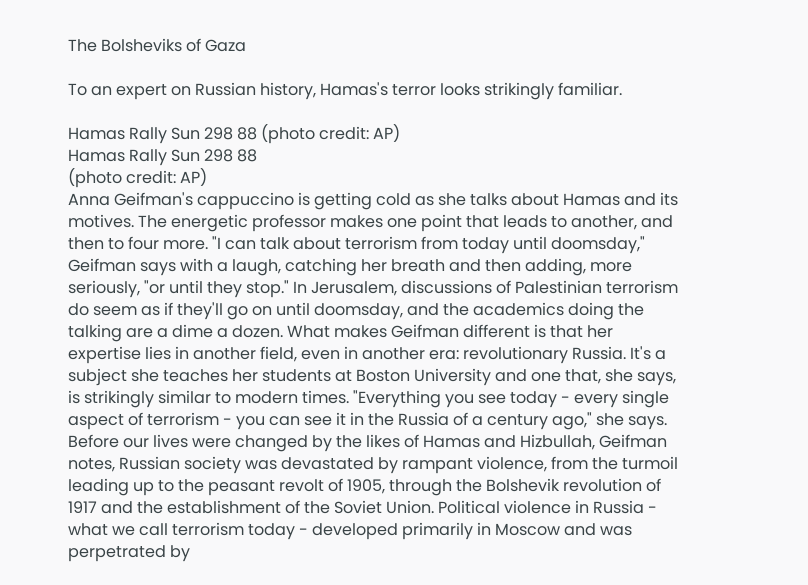The Bolsheviks of Gaza

To an expert on Russian history, Hamas's terror looks strikingly familiar.

Hamas Rally Sun 298 88 (photo credit: AP)
Hamas Rally Sun 298 88
(photo credit: AP)
Anna Geifman's cappuccino is getting cold as she talks about Hamas and its motives. The energetic professor makes one point that leads to another, and then to four more. "I can talk about terrorism from today until doomsday," Geifman says with a laugh, catching her breath and then adding, more seriously, "or until they stop." In Jerusalem, discussions of Palestinian terrorism do seem as if they'll go on until doomsday, and the academics doing the talking are a dime a dozen. What makes Geifman different is that her expertise lies in another field, even in another era: revolutionary Russia. It's a subject she teaches her students at Boston University and one that, she says, is strikingly similar to modern times. "Everything you see today - every single aspect of terrorism - you can see it in the Russia of a century ago," she says. Before our lives were changed by the likes of Hamas and Hizbullah, Geifman notes, Russian society was devastated by rampant violence, from the turmoil leading up to the peasant revolt of 1905, through the Bolshevik revolution of 1917 and the establishment of the Soviet Union. Political violence in Russia - what we call terrorism today - developed primarily in Moscow and was perpetrated by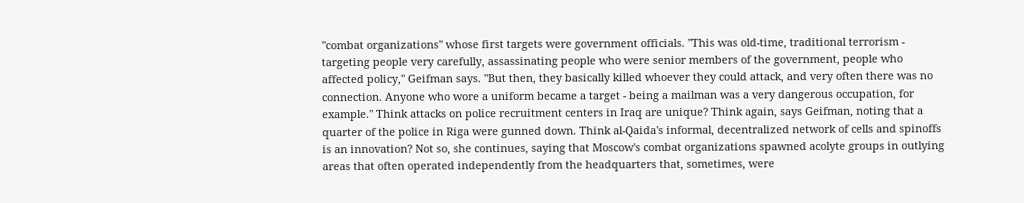"combat organizations" whose first targets were government officials. "This was old-time, traditional terrorism - targeting people very carefully, assassinating people who were senior members of the government, people who affected policy," Geifman says. "But then, they basically killed whoever they could attack, and very often there was no connection. Anyone who wore a uniform became a target - being a mailman was a very dangerous occupation, for example." Think attacks on police recruitment centers in Iraq are unique? Think again, says Geifman, noting that a quarter of the police in Riga were gunned down. Think al-Qaida's informal, decentralized network of cells and spinoffs is an innovation? Not so, she continues, saying that Moscow's combat organizations spawned acolyte groups in outlying areas that often operated independently from the headquarters that, sometimes, were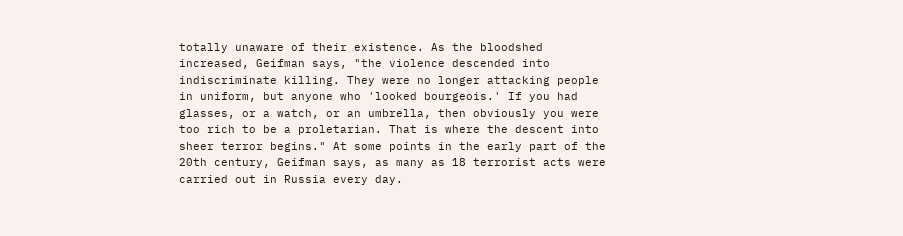totally unaware of their existence. As the bloodshed increased, Geifman says, "the violence descended into indiscriminate killing. They were no longer attacking people in uniform, but anyone who 'looked bourgeois.' If you had glasses, or a watch, or an umbrella, then obviously you were too rich to be a proletarian. That is where the descent into sheer terror begins." At some points in the early part of the 20th century, Geifman says, as many as 18 terrorist acts were carried out in Russia every day.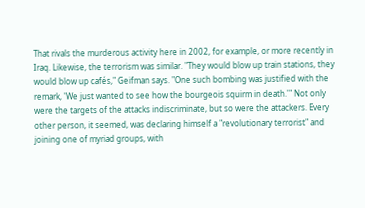That rivals the murderous activity here in 2002, for example, or more recently in Iraq. Likewise, the terrorism was similar. "They would blow up train stations, they would blow up cafés," Geifman says. "One such bombing was justified with the remark, 'We just wanted to see how the bourgeois squirm in death.'" Not only were the targets of the attacks indiscriminate, but so were the attackers. Every other person, it seemed, was declaring himself a "revolutionary terrorist" and joining one of myriad groups, with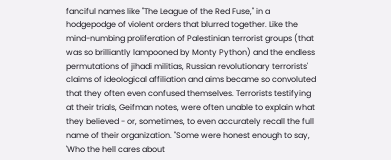fanciful names like "The League of the Red Fuse," in a hodgepodge of violent orders that blurred together. Like the mind-numbing proliferation of Palestinian terrorist groups (that was so brilliantly lampooned by Monty Python) and the endless permutations of jihadi militias, Russian revolutionary terrorists' claims of ideological affiliation and aims became so convoluted that they often even confused themselves. Terrorists testifying at their trials, Geifman notes, were often unable to explain what they believed - or, sometimes, to even accurately recall the full name of their organization. "Some were honest enough to say, 'Who the hell cares about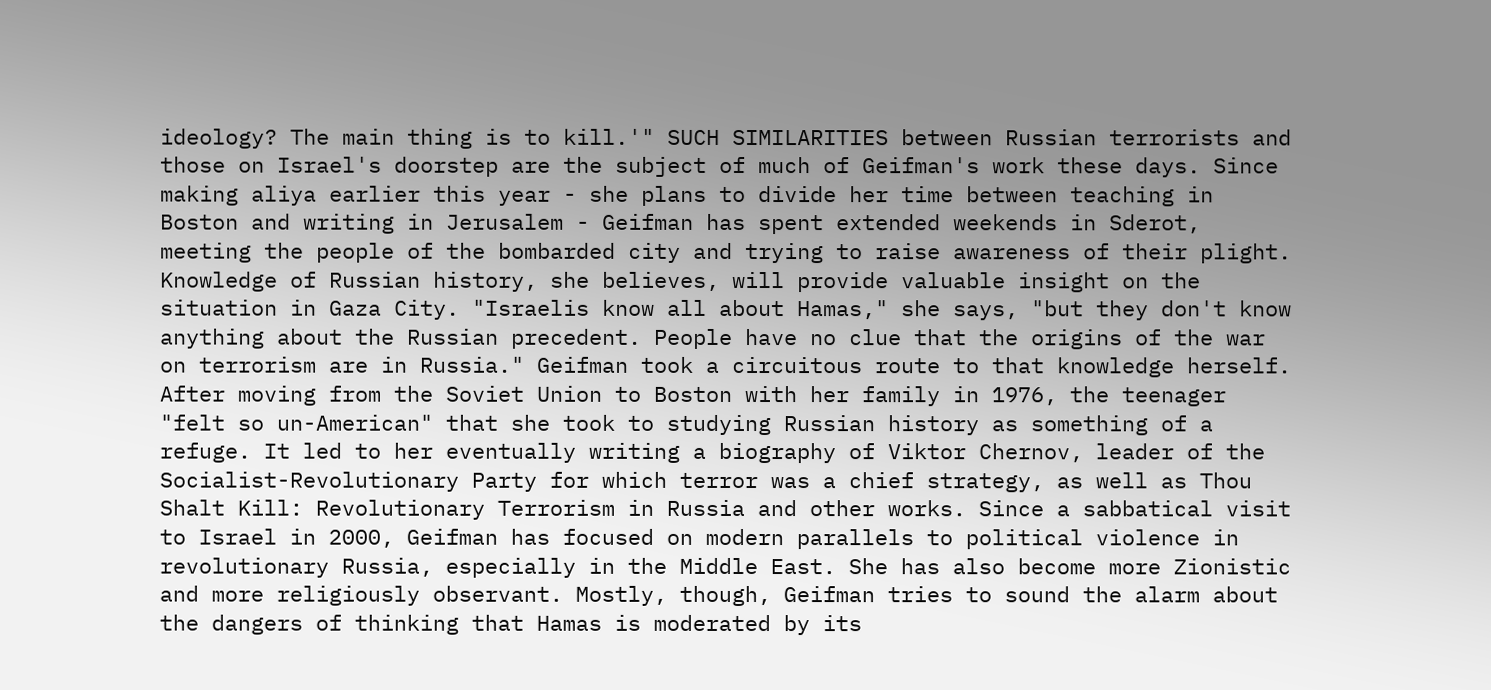ideology? The main thing is to kill.'" SUCH SIMILARITIES between Russian terrorists and those on Israel's doorstep are the subject of much of Geifman's work these days. Since making aliya earlier this year - she plans to divide her time between teaching in Boston and writing in Jerusalem - Geifman has spent extended weekends in Sderot, meeting the people of the bombarded city and trying to raise awareness of their plight. Knowledge of Russian history, she believes, will provide valuable insight on the situation in Gaza City. "Israelis know all about Hamas," she says, "but they don't know anything about the Russian precedent. People have no clue that the origins of the war on terrorism are in Russia." Geifman took a circuitous route to that knowledge herself. After moving from the Soviet Union to Boston with her family in 1976, the teenager "felt so un-American" that she took to studying Russian history as something of a refuge. It led to her eventually writing a biography of Viktor Chernov, leader of the Socialist-Revolutionary Party for which terror was a chief strategy, as well as Thou Shalt Kill: Revolutionary Terrorism in Russia and other works. Since a sabbatical visit to Israel in 2000, Geifman has focused on modern parallels to political violence in revolutionary Russia, especially in the Middle East. She has also become more Zionistic and more religiously observant. Mostly, though, Geifman tries to sound the alarm about the dangers of thinking that Hamas is moderated by its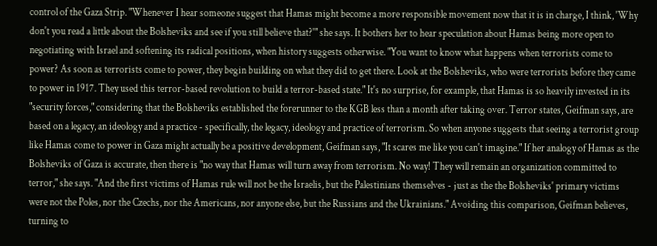control of the Gaza Strip. "Whenever I hear someone suggest that Hamas might become a more responsible movement now that it is in charge, I think, 'Why don't you read a little about the Bolsheviks and see if you still believe that?'" she says. It bothers her to hear speculation about Hamas being more open to negotiating with Israel and softening its radical positions, when history suggests otherwise. "You want to know what happens when terrorists come to power? As soon as terrorists come to power, they begin building on what they did to get there. Look at the Bolsheviks, who were terrorists before they came to power in 1917. They used this terror-based revolution to build a terror-based state." It's no surprise, for example, that Hamas is so heavily invested in its "security forces," considering that the Bolsheviks established the forerunner to the KGB less than a month after taking over. Terror states, Geifman says, are based on a legacy, an ideology and a practice - specifically, the legacy, ideology and practice of terrorism. So when anyone suggests that seeing a terrorist group like Hamas come to power in Gaza might actually be a positive development, Geifman says, "It scares me like you can't imagine." If her analogy of Hamas as the Bolsheviks of Gaza is accurate, then there is "no way that Hamas will turn away from terrorism. No way! They will remain an organization committed to terror," she says. "And the first victims of Hamas rule will not be the Israelis, but the Palestinians themselves - just as the the Bolsheviks' primary victims were not the Poles, nor the Czechs, nor the Americans, nor anyone else, but the Russians and the Ukrainians." Avoiding this comparison, Geifman believes, turning to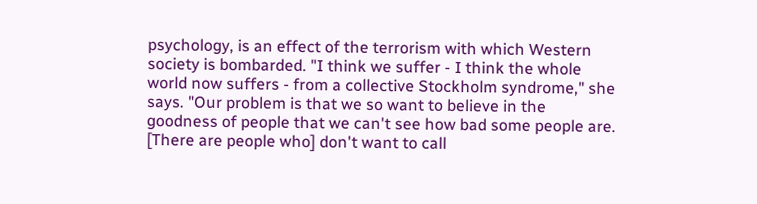psychology, is an effect of the terrorism with which Western society is bombarded. "I think we suffer - I think the whole world now suffers - from a collective Stockholm syndrome," she says. "Our problem is that we so want to believe in the goodness of people that we can't see how bad some people are. [There are people who] don't want to call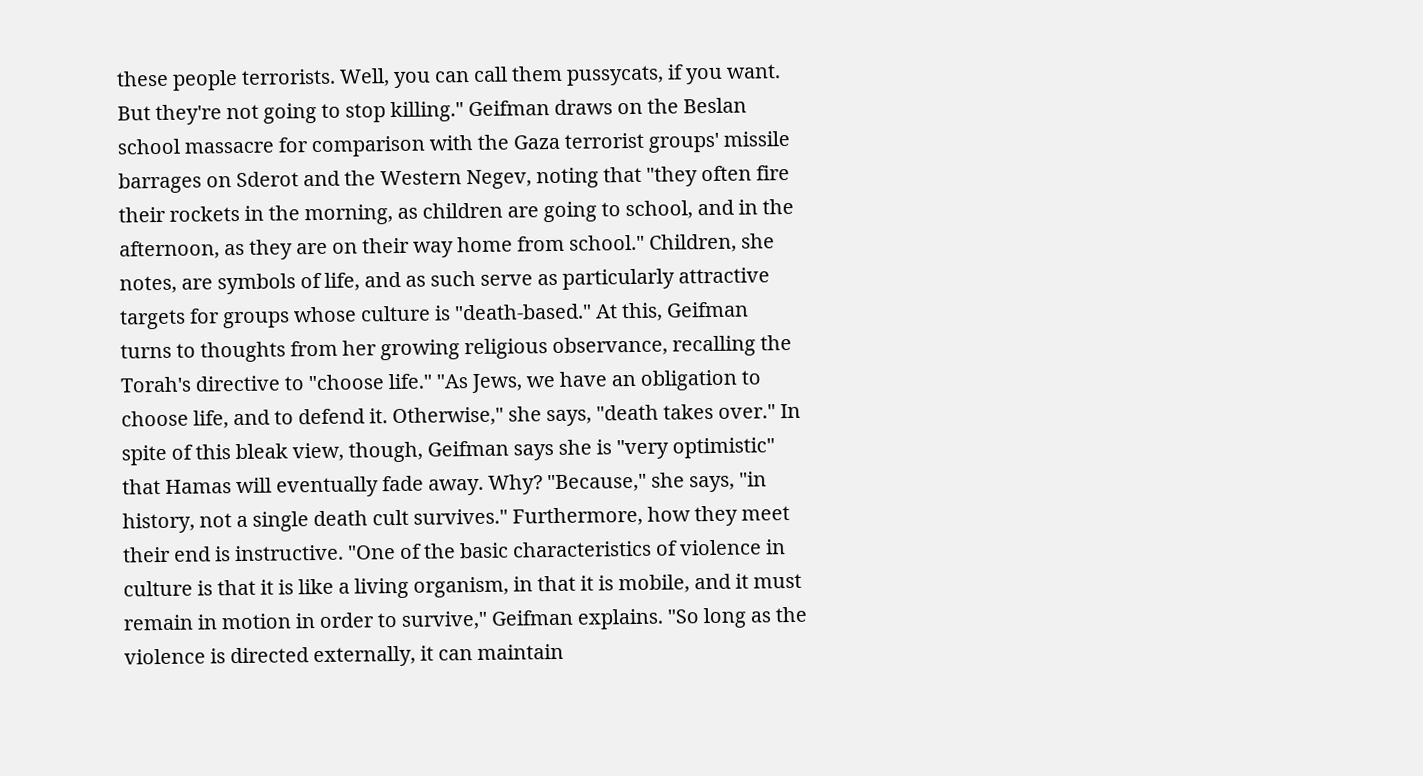these people terrorists. Well, you can call them pussycats, if you want. But they're not going to stop killing." Geifman draws on the Beslan school massacre for comparison with the Gaza terrorist groups' missile barrages on Sderot and the Western Negev, noting that "they often fire their rockets in the morning, as children are going to school, and in the afternoon, as they are on their way home from school." Children, she notes, are symbols of life, and as such serve as particularly attractive targets for groups whose culture is "death-based." At this, Geifman turns to thoughts from her growing religious observance, recalling the Torah's directive to "choose life." "As Jews, we have an obligation to choose life, and to defend it. Otherwise," she says, "death takes over." In spite of this bleak view, though, Geifman says she is "very optimistic" that Hamas will eventually fade away. Why? "Because," she says, "in history, not a single death cult survives." Furthermore, how they meet their end is instructive. "One of the basic characteristics of violence in culture is that it is like a living organism, in that it is mobile, and it must remain in motion in order to survive," Geifman explains. "So long as the violence is directed externally, it can maintain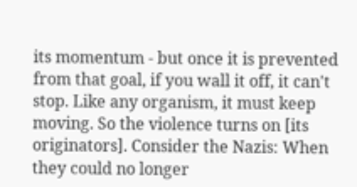its momentum - but once it is prevented from that goal, if you wall it off, it can't stop. Like any organism, it must keep moving. So the violence turns on [its originators]. Consider the Nazis: When they could no longer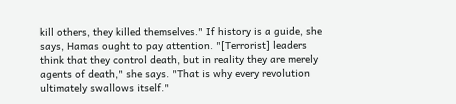kill others, they killed themselves." If history is a guide, she says, Hamas ought to pay attention. "[Terrorist] leaders think that they control death, but in reality they are merely agents of death," she says. "That is why every revolution ultimately swallows itself."